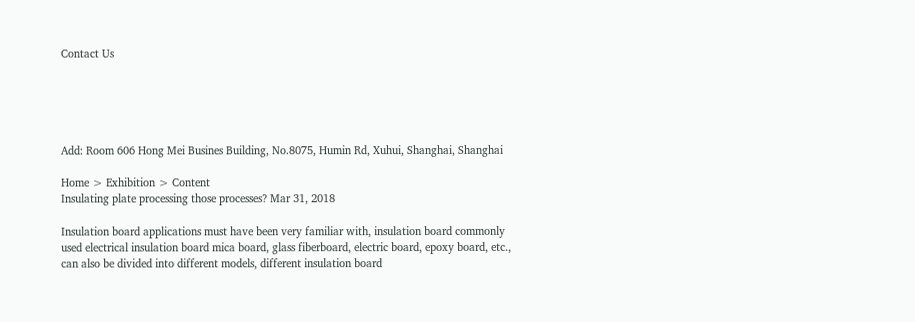Contact Us





Add: Room 606 Hong Mei Busines Building, No.8075, Humin Rd, Xuhui, Shanghai, Shanghai

Home > Exhibition > Content
Insulating plate processing those processes? Mar 31, 2018

Insulation board applications must have been very familiar with, insulation board commonly used electrical insulation board mica board, glass fiberboard, electric board, epoxy board, etc., can also be divided into different models, different insulation board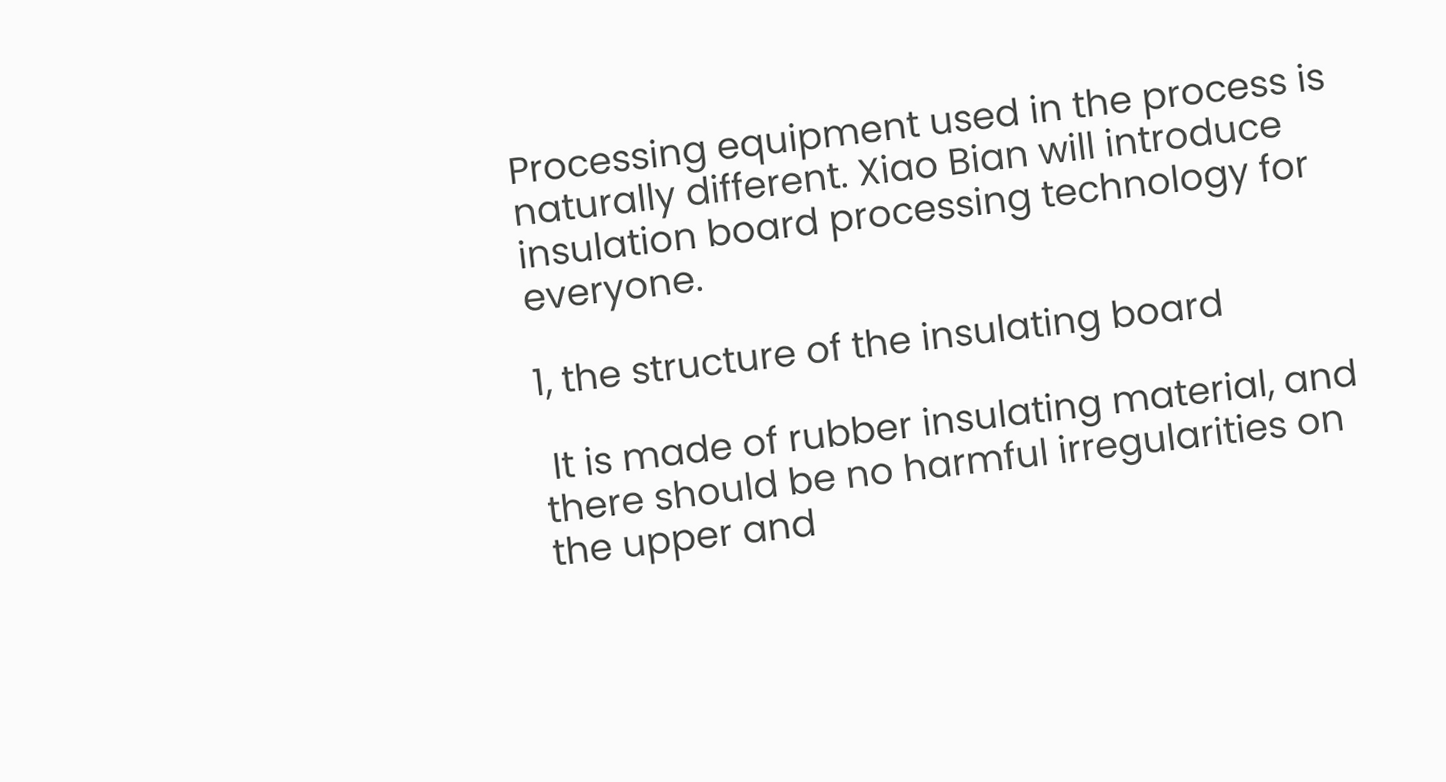Processing equipment used in the process is naturally different. Xiao Bian will introduce insulation board processing technology for everyone.

1, the structure of the insulating board

 It is made of rubber insulating material, and there should be no harmful irregularities on the upper and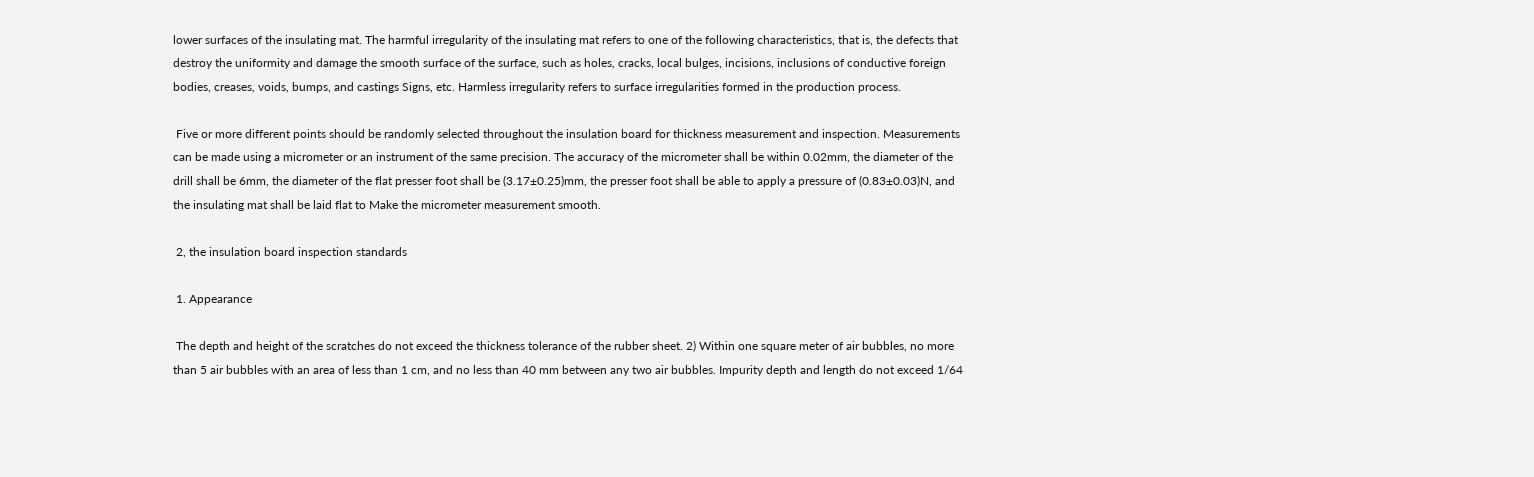lower surfaces of the insulating mat. The harmful irregularity of the insulating mat refers to one of the following characteristics, that is, the defects that destroy the uniformity and damage the smooth surface of the surface, such as holes, cracks, local bulges, incisions, inclusions of conductive foreign bodies, creases, voids, bumps, and castings Signs, etc. Harmless irregularity refers to surface irregularities formed in the production process.

 Five or more different points should be randomly selected throughout the insulation board for thickness measurement and inspection. Measurements can be made using a micrometer or an instrument of the same precision. The accuracy of the micrometer shall be within 0.02mm, the diameter of the drill shall be 6mm, the diameter of the flat presser foot shall be (3.17±0.25)mm, the presser foot shall be able to apply a pressure of (0.83±0.03)N, and the insulating mat shall be laid flat to Make the micrometer measurement smooth.

 2, the insulation board inspection standards

 1. Appearance

 The depth and height of the scratches do not exceed the thickness tolerance of the rubber sheet. 2) Within one square meter of air bubbles, no more than 5 air bubbles with an area of less than 1 cm, and no less than 40 mm between any two air bubbles. Impurity depth and length do not exceed 1/64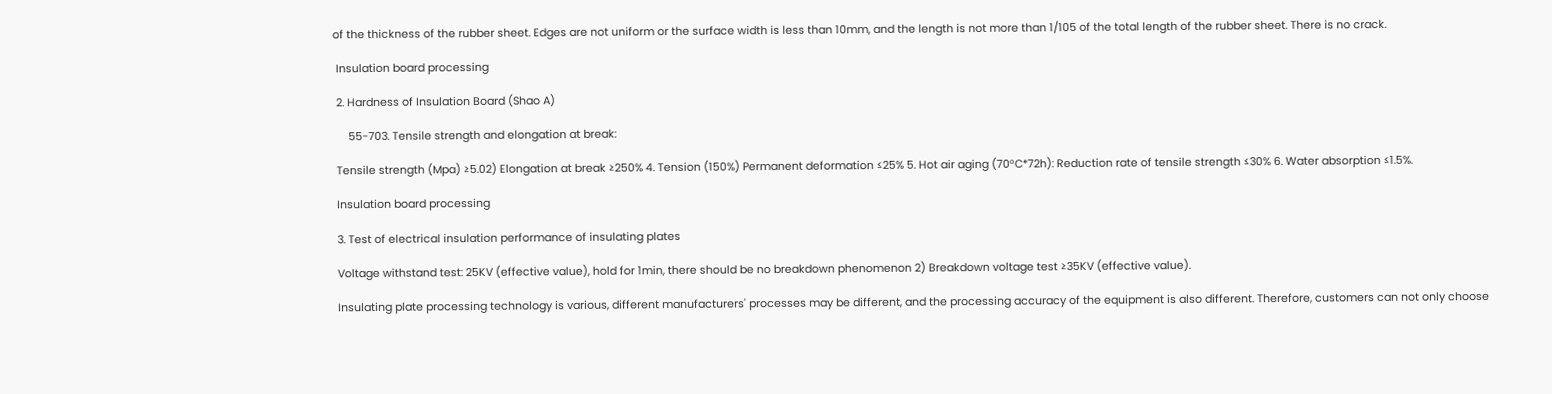of the thickness of the rubber sheet. Edges are not uniform or the surface width is less than 10mm, and the length is not more than 1/105 of the total length of the rubber sheet. There is no crack.

 Insulation board processing

 2. Hardness of Insulation Board (Shao A)

     55-703. Tensile strength and elongation at break:

 Tensile strength (Mpa) ≥5.02) Elongation at break ≥250% 4. Tension (150%) Permanent deformation ≤25% 5. Hot air aging (70°C*72h): Reduction rate of tensile strength ≤30% 6. Water absorption ≤1.5%.

 Insulation board processing

 3. Test of electrical insulation performance of insulating plates

 Voltage withstand test: 25KV (effective value), hold for 1min, there should be no breakdown phenomenon 2) Breakdown voltage test ≥35KV (effective value).

 Insulating plate processing technology is various, different manufacturers' processes may be different, and the processing accuracy of the equipment is also different. Therefore, customers can not only choose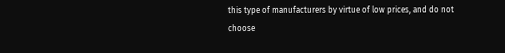this type of manufacturers by virtue of low prices, and do not choose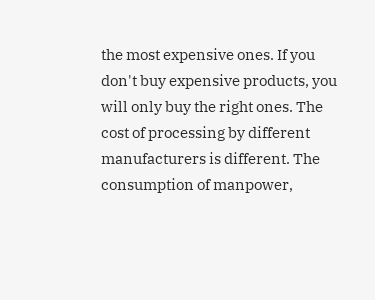the most expensive ones. If you don't buy expensive products, you will only buy the right ones. The cost of processing by different manufacturers is different. The consumption of manpower,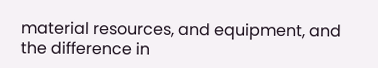material resources, and equipment, and the difference in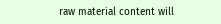raw material content will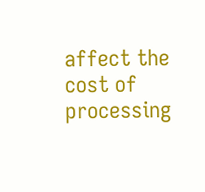affect the cost of processing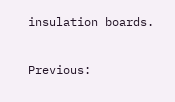insulation boards.

Previous: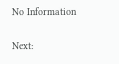No Information

Next: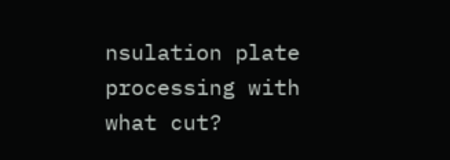nsulation plate processing with what cut?